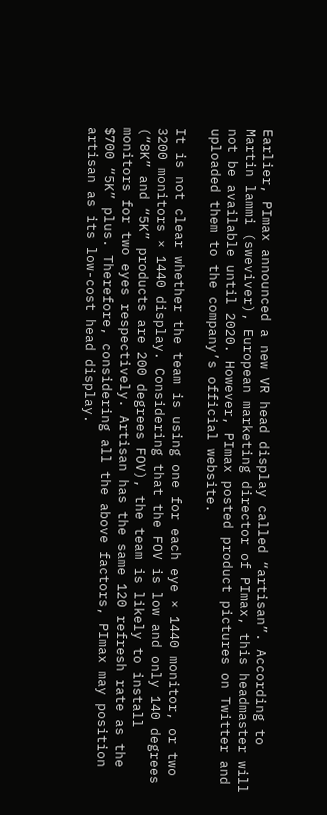Earlier, PImax announced a new VR head display called “artisan”. According to Martin lammi (sweviver), European marketing director of PImax, this headmaster will not be available until 2020. However, PImax posted product pictures on Twitter and uploaded them to the company’s official website.

It is not clear whether the team is using one for each eye × 1440 monitor, or two 3200 monitors × 1440 display. Considering that the FOV is low and only 140 degrees (“8K” and “5K” products are 200 degrees FOV), the team is likely to install monitors for two eyes respectively. Artisan has the same 120 refresh rate as the $700 “5K” plus. Therefore, considering all the above factors, PImax may position artisan as its low-cost head display.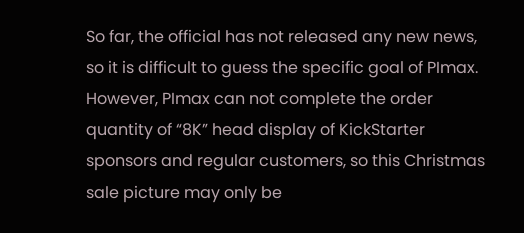So far, the official has not released any new news, so it is difficult to guess the specific goal of PImax. However, PImax can not complete the order quantity of “8K” head display of KickStarter sponsors and regular customers, so this Christmas sale picture may only be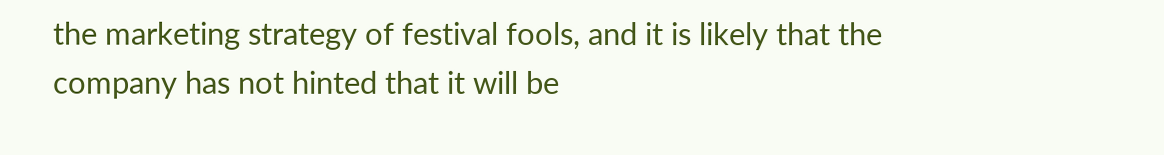the marketing strategy of festival fools, and it is likely that the company has not hinted that it will be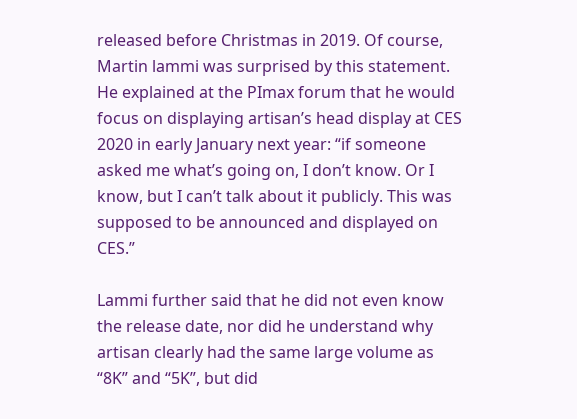released before Christmas in 2019. Of course, Martin lammi was surprised by this statement. He explained at the PImax forum that he would focus on displaying artisan’s head display at CES 2020 in early January next year: “if someone asked me what’s going on, I don’t know. Or I know, but I can’t talk about it publicly. This was supposed to be announced and displayed on CES.”

Lammi further said that he did not even know the release date, nor did he understand why artisan clearly had the same large volume as “8K” and “5K”, but did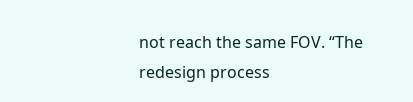not reach the same FOV. “The redesign process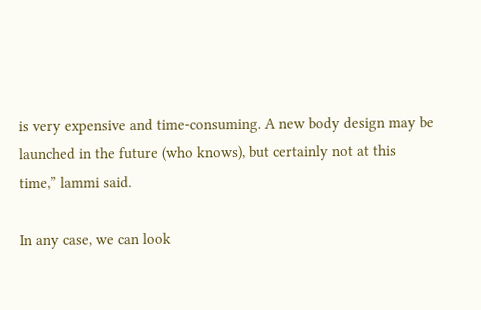is very expensive and time-consuming. A new body design may be launched in the future (who knows), but certainly not at this time,” lammi said.

In any case, we can look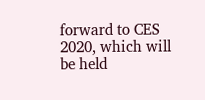forward to CES 2020, which will be held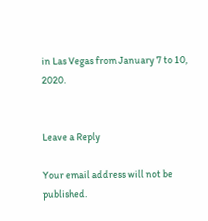in Las Vegas from January 7 to 10, 2020.


Leave a Reply

Your email address will not be published.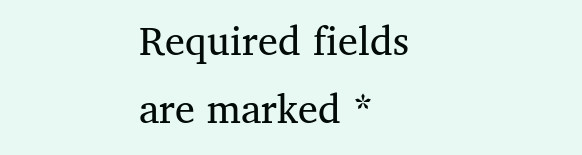Required fields are marked *